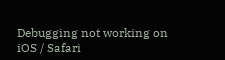Debugging not working on iOS / Safari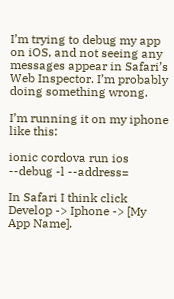I’m trying to debug my app on iOS, and not seeing any messages appear in Safari’s Web Inspector. I’m probably doing something wrong.

I’m running it on my iphone like this:

ionic cordova run ios --debug -l --address=

In Safari I think click Develop -> Iphone -> [My App Name].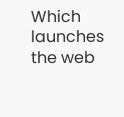Which launches the web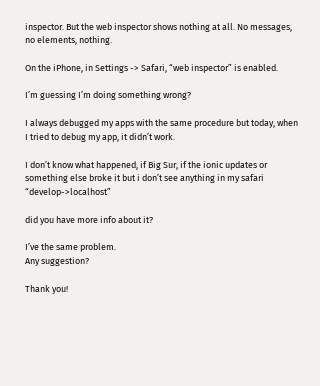inspector. But the web inspector shows nothing at all. No messages, no elements, nothing.

On the iPhone, in Settings -> Safari, “web inspector” is enabled.

I’m guessing I’m doing something wrong?

I always debugged my apps with the same procedure but today, when I tried to debug my app, it didn’t work.

I don’t know what happened, if Big Sur, if the ionic updates or something else broke it but i don’t see anything in my safari “develop->localhost”

did you have more info about it?

I’ve the same problem.
Any suggestion?

Thank you!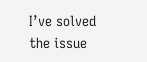I’ve solved the issue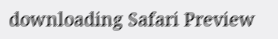downloading Safari Preview